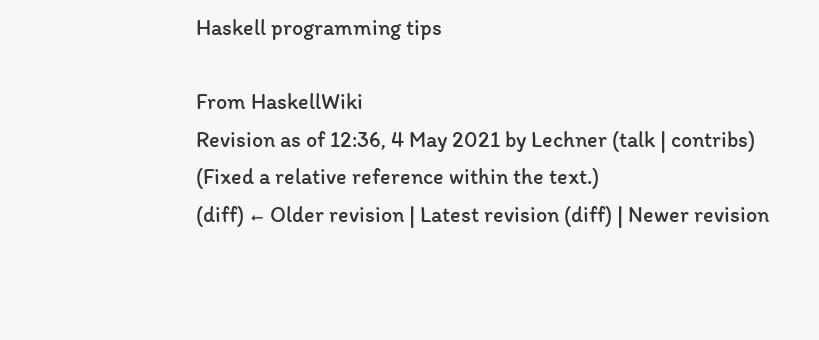Haskell programming tips

From HaskellWiki
Revision as of 12:36, 4 May 2021 by Lechner (talk | contribs) (Fixed a relative reference within the text.)
(diff) ← Older revision | Latest revision (diff) | Newer revision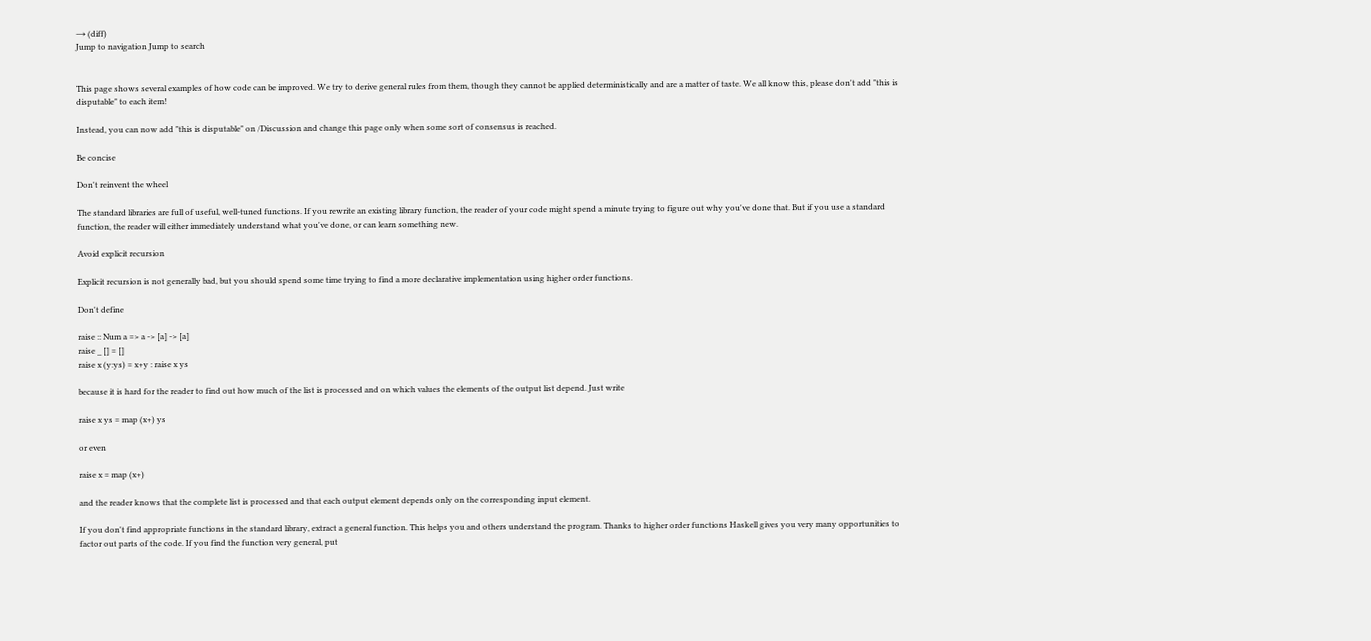→ (diff)
Jump to navigation Jump to search


This page shows several examples of how code can be improved. We try to derive general rules from them, though they cannot be applied deterministically and are a matter of taste. We all know this, please don't add "this is disputable" to each item!

Instead, you can now add "this is disputable" on /Discussion and change this page only when some sort of consensus is reached.

Be concise

Don't reinvent the wheel

The standard libraries are full of useful, well-tuned functions. If you rewrite an existing library function, the reader of your code might spend a minute trying to figure out why you've done that. But if you use a standard function, the reader will either immediately understand what you've done, or can learn something new.

Avoid explicit recursion

Explicit recursion is not generally bad, but you should spend some time trying to find a more declarative implementation using higher order functions.

Don't define

raise :: Num a => a -> [a] -> [a]
raise _ [] = []
raise x (y:ys) = x+y : raise x ys

because it is hard for the reader to find out how much of the list is processed and on which values the elements of the output list depend. Just write

raise x ys = map (x+) ys

or even

raise x = map (x+)

and the reader knows that the complete list is processed and that each output element depends only on the corresponding input element.

If you don't find appropriate functions in the standard library, extract a general function. This helps you and others understand the program. Thanks to higher order functions Haskell gives you very many opportunities to factor out parts of the code. If you find the function very general, put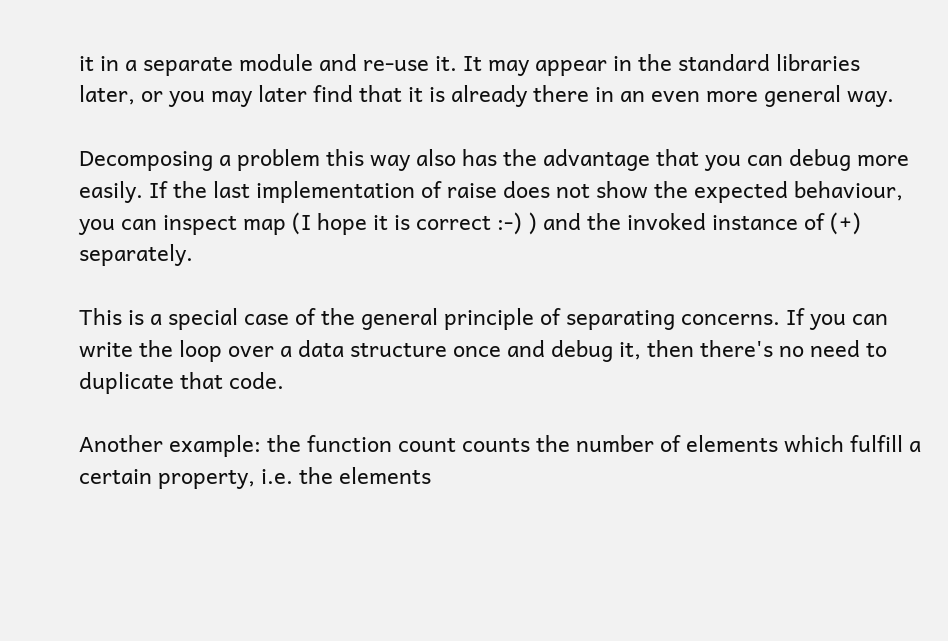it in a separate module and re-use it. It may appear in the standard libraries later, or you may later find that it is already there in an even more general way.

Decomposing a problem this way also has the advantage that you can debug more easily. If the last implementation of raise does not show the expected behaviour, you can inspect map (I hope it is correct :-) ) and the invoked instance of (+) separately.

This is a special case of the general principle of separating concerns. If you can write the loop over a data structure once and debug it, then there's no need to duplicate that code.

Another example: the function count counts the number of elements which fulfill a certain property, i.e. the elements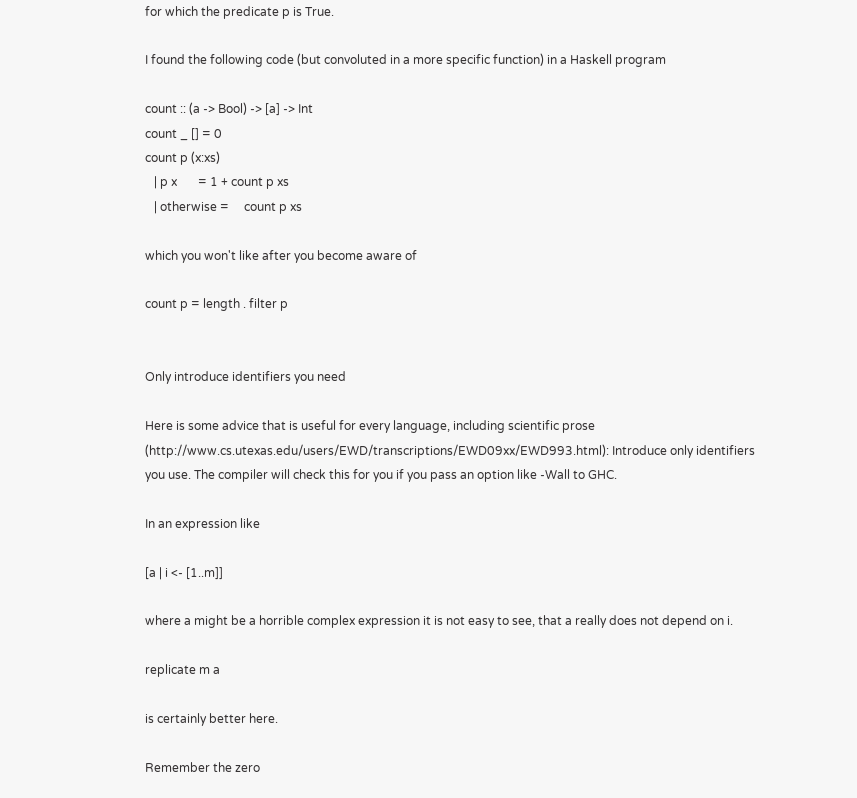for which the predicate p is True.

I found the following code (but convoluted in a more specific function) in a Haskell program

count :: (a -> Bool) -> [a] -> Int
count _ [] = 0
count p (x:xs)
   | p x       = 1 + count p xs
   | otherwise =     count p xs

which you won't like after you become aware of

count p = length . filter p


Only introduce identifiers you need

Here is some advice that is useful for every language, including scientific prose (http://www.cs.utexas.edu/users/EWD/transcriptions/EWD09xx/EWD993.html): Introduce only identifiers you use. The compiler will check this for you if you pass an option like -Wall to GHC.

In an expression like

[a | i <- [1..m]]

where a might be a horrible complex expression it is not easy to see, that a really does not depend on i.

replicate m a

is certainly better here.

Remember the zero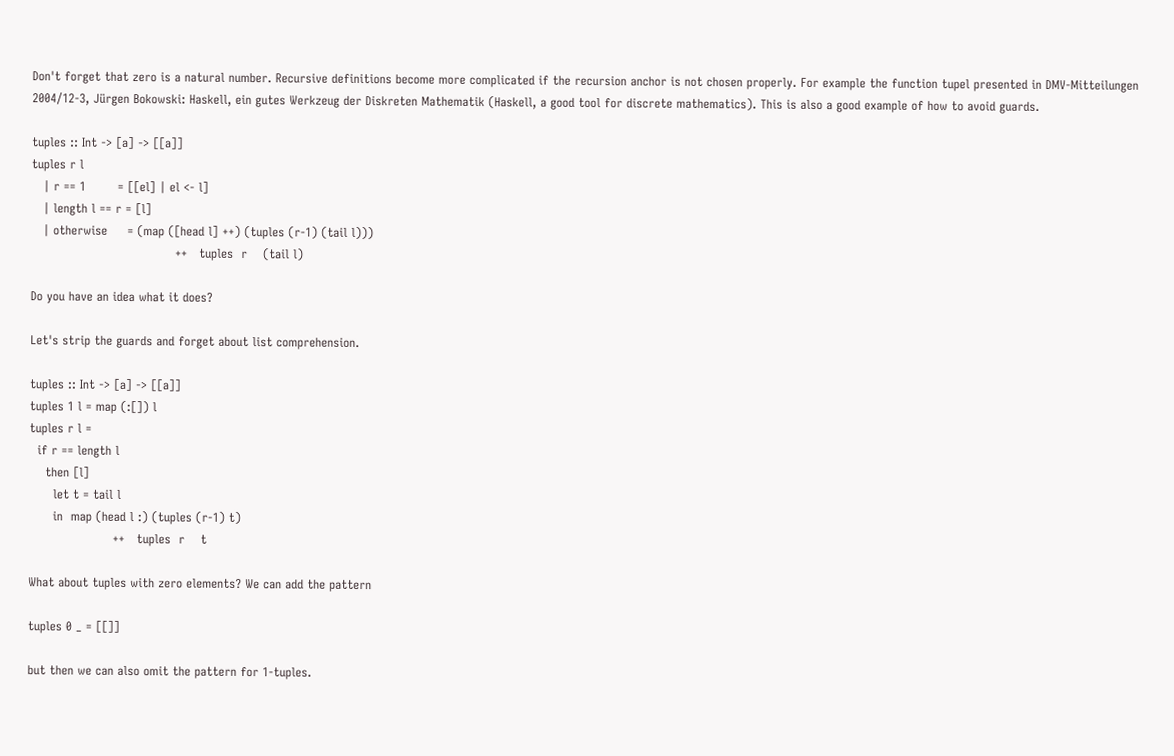Don't forget that zero is a natural number. Recursive definitions become more complicated if the recursion anchor is not chosen properly. For example the function tupel presented in DMV-Mitteilungen 2004/12-3, Jürgen Bokowski: Haskell, ein gutes Werkzeug der Diskreten Mathematik (Haskell, a good tool for discrete mathematics). This is also a good example of how to avoid guards.

tuples :: Int -> [a] -> [[a]]
tuples r l
   | r == 1        = [[el] | el <- l]
   | length l == r = [l]
   | otherwise     = (map ([head l] ++) (tuples (r-1) (tail l)))
                                    ++   tuples  r    (tail l)

Do you have an idea what it does?

Let's strip the guards and forget about list comprehension.

tuples :: Int -> [a] -> [[a]]
tuples 1 l = map (:[]) l
tuples r l =
  if r == length l
    then [l]
      let t = tail l
      in  map (head l :) (tuples (r-1) t)
                     ++   tuples  r    t

What about tuples with zero elements? We can add the pattern

tuples 0 _ = [[]]

but then we can also omit the pattern for 1-tuples.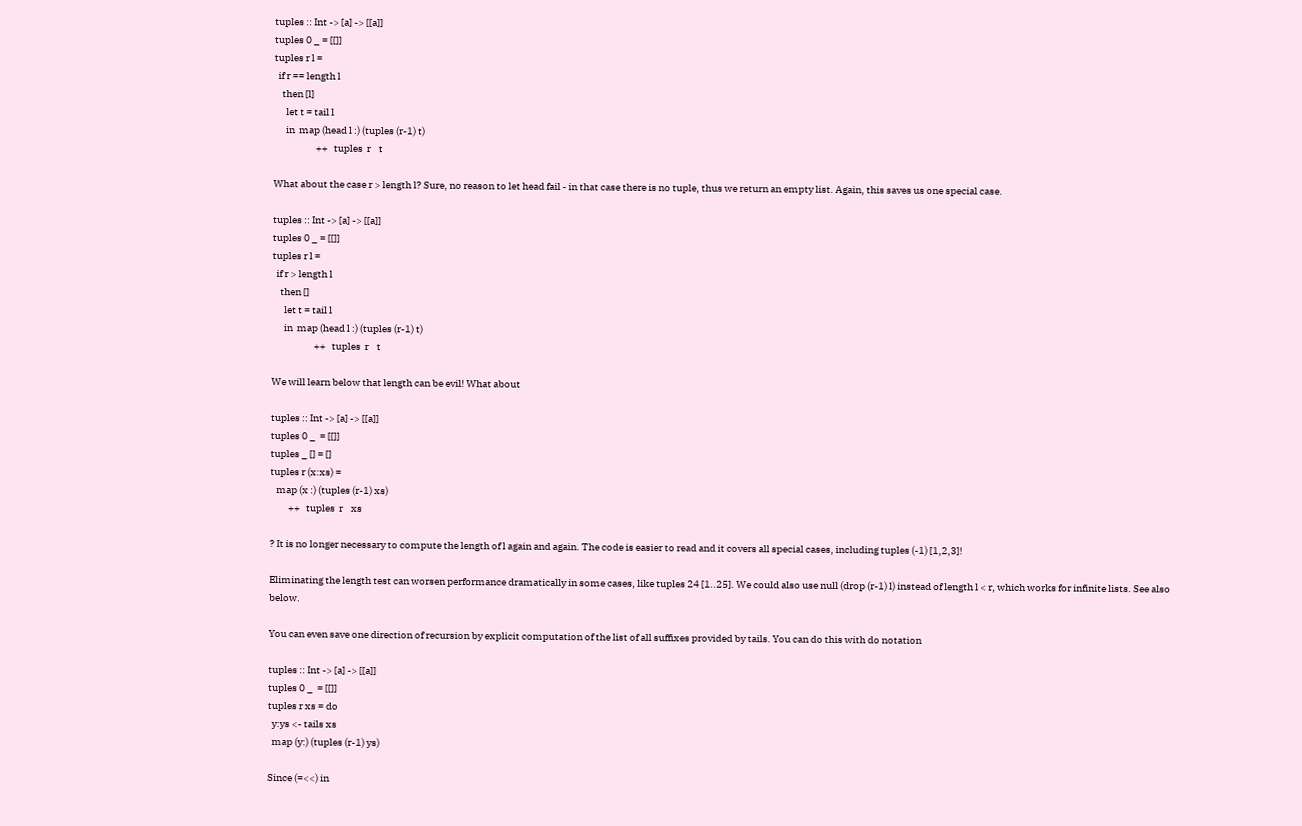tuples :: Int -> [a] -> [[a]]
tuples 0 _ = [[]]
tuples r l =
  if r == length l
    then [l]
      let t = tail l
      in  map (head l :) (tuples (r-1) t)
                     ++   tuples  r    t

What about the case r > length l? Sure, no reason to let head fail - in that case there is no tuple, thus we return an empty list. Again, this saves us one special case.

tuples :: Int -> [a] -> [[a]]
tuples 0 _ = [[]]
tuples r l =
  if r > length l
    then []
      let t = tail l
      in  map (head l :) (tuples (r-1) t)
                     ++   tuples  r    t

We will learn below that length can be evil! What about

tuples :: Int -> [a] -> [[a]]
tuples 0 _  = [[]]
tuples _ [] = []
tuples r (x:xs) =
   map (x :) (tuples (r-1) xs)
         ++   tuples  r    xs

? It is no longer necessary to compute the length of l again and again. The code is easier to read and it covers all special cases, including tuples (-1) [1,2,3]!

Eliminating the length test can worsen performance dramatically in some cases, like tuples 24 [1..25]. We could also use null (drop (r-1) l) instead of length l < r, which works for infinite lists. See also below.

You can even save one direction of recursion by explicit computation of the list of all suffixes provided by tails. You can do this with do notation

tuples :: Int -> [a] -> [[a]]
tuples 0 _  = [[]]
tuples r xs = do
  y:ys <- tails xs
  map (y:) (tuples (r-1) ys)

Since (=<<) in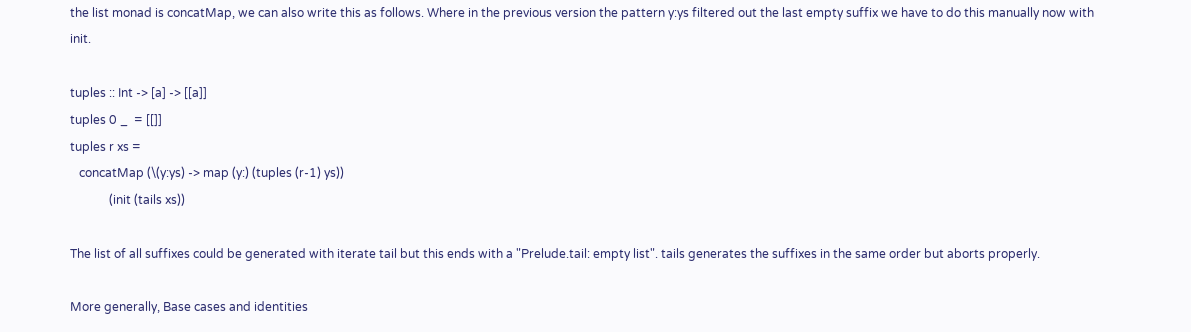the list monad is concatMap, we can also write this as follows. Where in the previous version the pattern y:ys filtered out the last empty suffix we have to do this manually now with init.

tuples :: Int -> [a] -> [[a]]
tuples 0 _  = [[]]
tuples r xs =
   concatMap (\(y:ys) -> map (y:) (tuples (r-1) ys))
             (init (tails xs))

The list of all suffixes could be generated with iterate tail but this ends with a "Prelude.tail: empty list". tails generates the suffixes in the same order but aborts properly.

More generally, Base cases and identities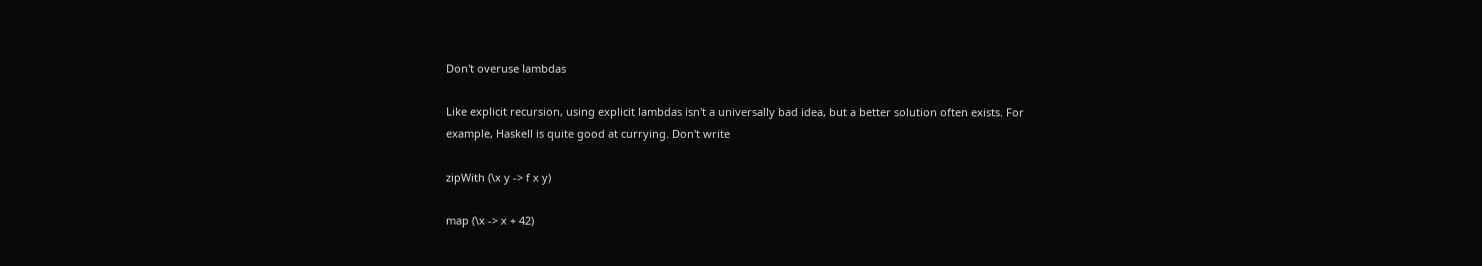Don't overuse lambdas

Like explicit recursion, using explicit lambdas isn't a universally bad idea, but a better solution often exists. For example, Haskell is quite good at currying. Don't write

zipWith (\x y -> f x y)

map (\x -> x + 42)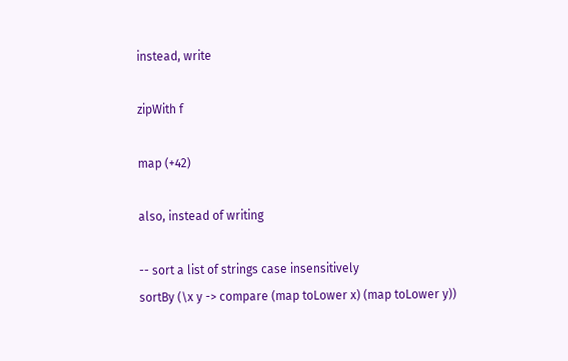instead, write

zipWith f

map (+42)

also, instead of writing

-- sort a list of strings case insensitively
sortBy (\x y -> compare (map toLower x) (map toLower y))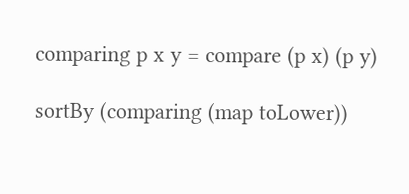comparing p x y = compare (p x) (p y)

sortBy (comparing (map toLower))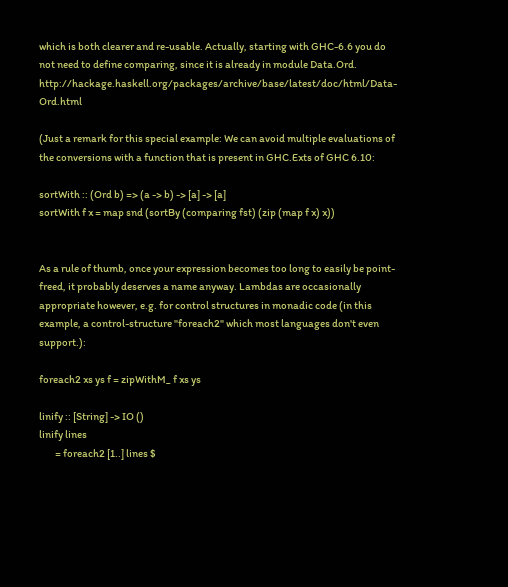which is both clearer and re-usable. Actually, starting with GHC-6.6 you do not need to define comparing, since it is already in module Data.Ord. http://hackage.haskell.org/packages/archive/base/latest/doc/html/Data-Ord.html

(Just a remark for this special example: We can avoid multiple evaluations of the conversions with a function that is present in GHC.Exts of GHC 6.10:

sortWith :: (Ord b) => (a -> b) -> [a] -> [a]
sortWith f x = map snd (sortBy (comparing fst) (zip (map f x) x))


As a rule of thumb, once your expression becomes too long to easily be point-freed, it probably deserves a name anyway. Lambdas are occasionally appropriate however, e.g. for control structures in monadic code (in this example, a control-structure "foreach2" which most languages don't even support.):

foreach2 xs ys f = zipWithM_ f xs ys

linify :: [String] -> IO ()
linify lines
        = foreach2 [1..] lines $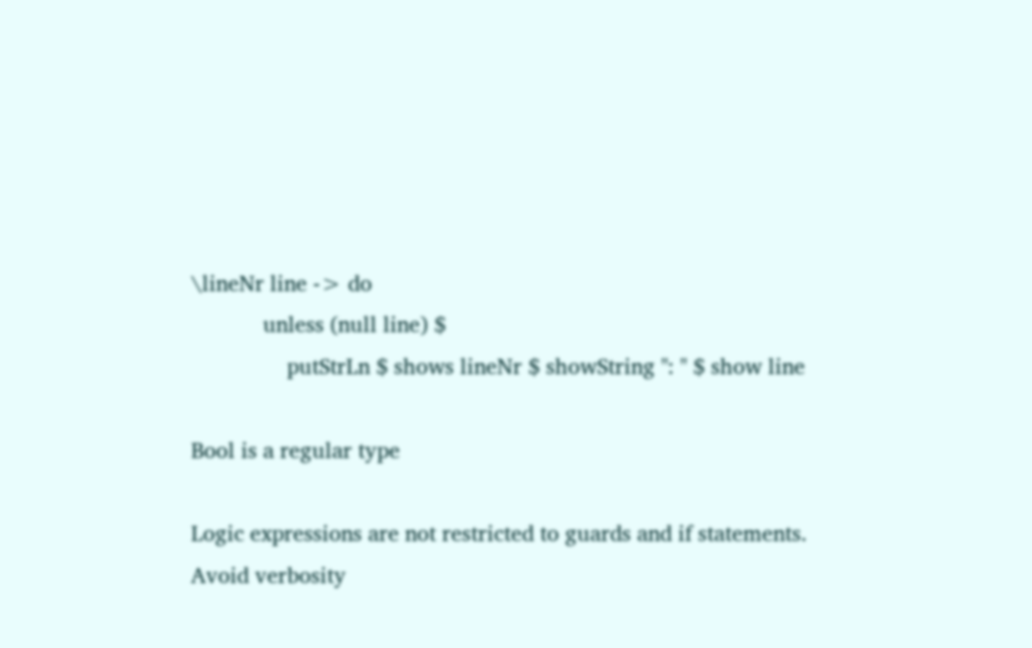\lineNr line -> do
            unless (null line) $
                putStrLn $ shows lineNr $ showString ": " $ show line

Bool is a regular type

Logic expressions are not restricted to guards and if statements. Avoid verbosity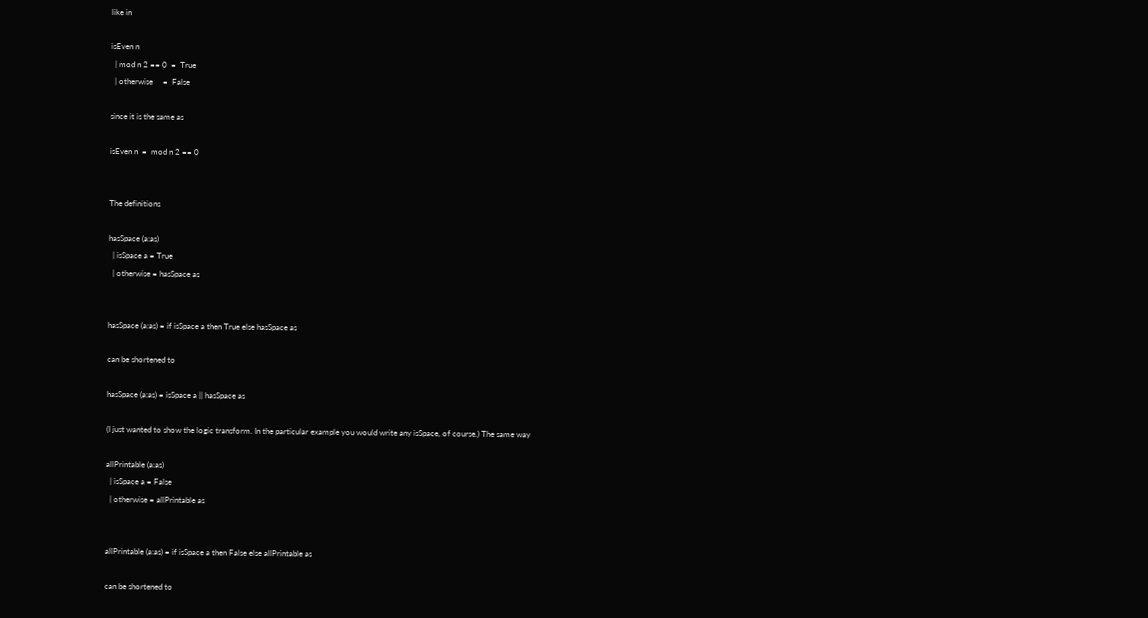like in

isEven n
  | mod n 2 == 0  =  True
  | otherwise     =  False

since it is the same as

isEven n  =  mod n 2 == 0


The definitions

hasSpace (a:as)
  | isSpace a = True
  | otherwise = hasSpace as


hasSpace (a:as) = if isSpace a then True else hasSpace as

can be shortened to

hasSpace (a:as) = isSpace a || hasSpace as

(I just wanted to show the logic transform. In the particular example you would write any isSpace, of course.) The same way

allPrintable (a:as)
  | isSpace a = False
  | otherwise = allPrintable as


allPrintable (a:as) = if isSpace a then False else allPrintable as

can be shortened to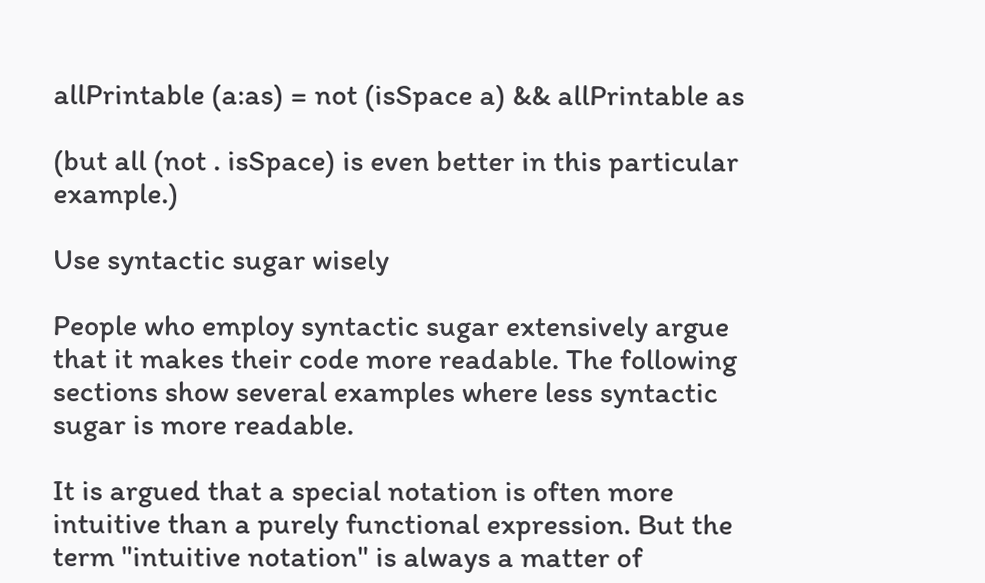allPrintable (a:as) = not (isSpace a) && allPrintable as

(but all (not . isSpace) is even better in this particular example.)

Use syntactic sugar wisely

People who employ syntactic sugar extensively argue that it makes their code more readable. The following sections show several examples where less syntactic sugar is more readable.

It is argued that a special notation is often more intuitive than a purely functional expression. But the term "intuitive notation" is always a matter of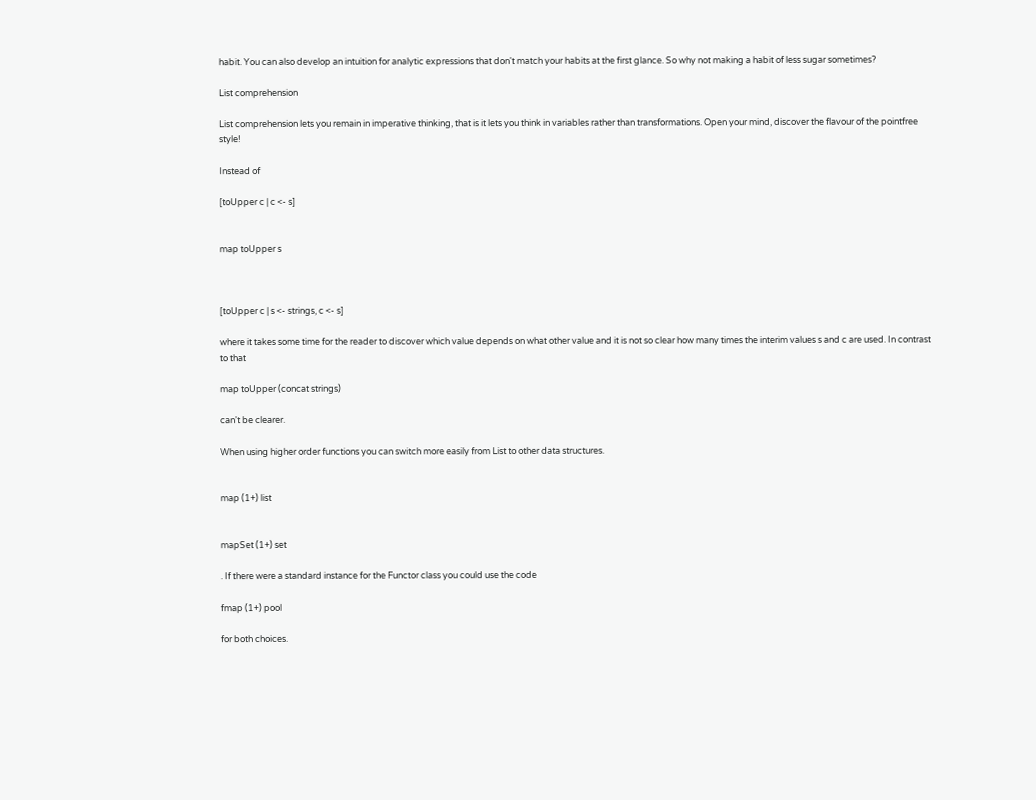habit. You can also develop an intuition for analytic expressions that don't match your habits at the first glance. So why not making a habit of less sugar sometimes?

List comprehension

List comprehension lets you remain in imperative thinking, that is it lets you think in variables rather than transformations. Open your mind, discover the flavour of the pointfree style!

Instead of

[toUpper c | c <- s]


map toUpper s



[toUpper c | s <- strings, c <- s]

where it takes some time for the reader to discover which value depends on what other value and it is not so clear how many times the interim values s and c are used. In contrast to that

map toUpper (concat strings)

can't be clearer.

When using higher order functions you can switch more easily from List to other data structures.


map (1+) list


mapSet (1+) set

. If there were a standard instance for the Functor class you could use the code

fmap (1+) pool

for both choices.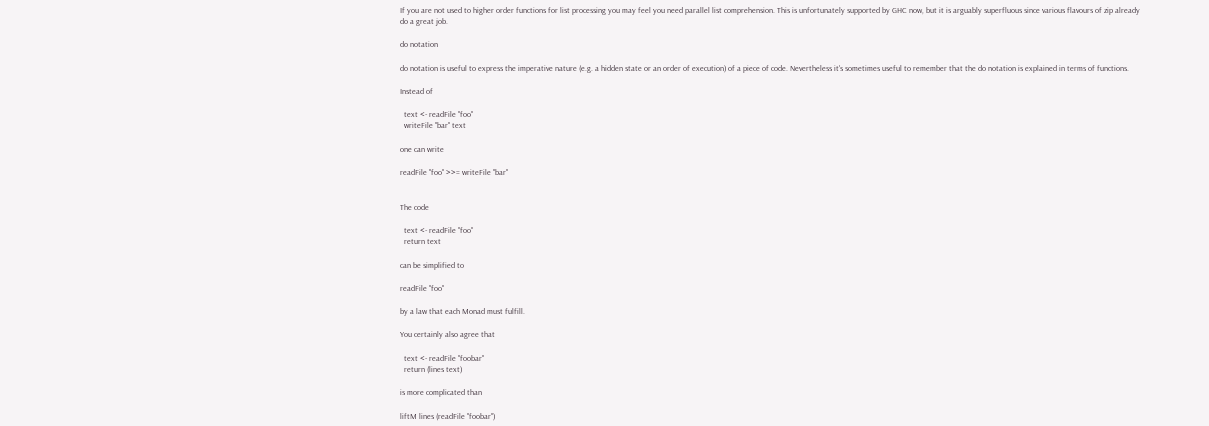If you are not used to higher order functions for list processing you may feel you need parallel list comprehension. This is unfortunately supported by GHC now, but it is arguably superfluous since various flavours of zip already do a great job.

do notation

do notation is useful to express the imperative nature (e.g. a hidden state or an order of execution) of a piece of code. Nevertheless it's sometimes useful to remember that the do notation is explained in terms of functions.

Instead of

  text <- readFile "foo"
  writeFile "bar" text

one can write

readFile "foo" >>= writeFile "bar"


The code

  text <- readFile "foo"
  return text

can be simplified to

readFile "foo"

by a law that each Monad must fulfill.

You certainly also agree that

  text <- readFile "foobar"
  return (lines text)

is more complicated than

liftM lines (readFile "foobar")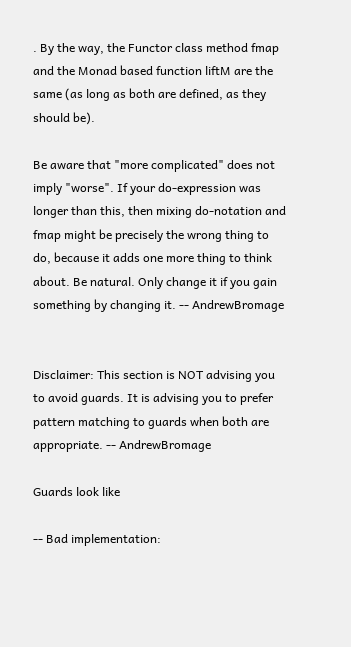. By the way, the Functor class method fmap and the Monad based function liftM are the same (as long as both are defined, as they should be).

Be aware that "more complicated" does not imply "worse". If your do-expression was longer than this, then mixing do-notation and fmap might be precisely the wrong thing to do, because it adds one more thing to think about. Be natural. Only change it if you gain something by changing it. -- AndrewBromage


Disclaimer: This section is NOT advising you to avoid guards. It is advising you to prefer pattern matching to guards when both are appropriate. -- AndrewBromage

Guards look like

-- Bad implementation: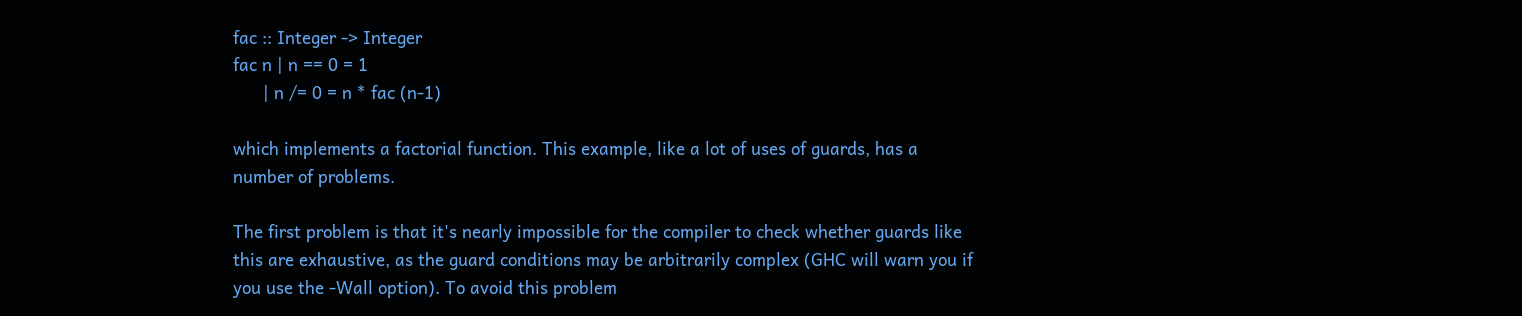fac :: Integer -> Integer
fac n | n == 0 = 1
      | n /= 0 = n * fac (n-1)

which implements a factorial function. This example, like a lot of uses of guards, has a number of problems.

The first problem is that it's nearly impossible for the compiler to check whether guards like this are exhaustive, as the guard conditions may be arbitrarily complex (GHC will warn you if you use the -Wall option). To avoid this problem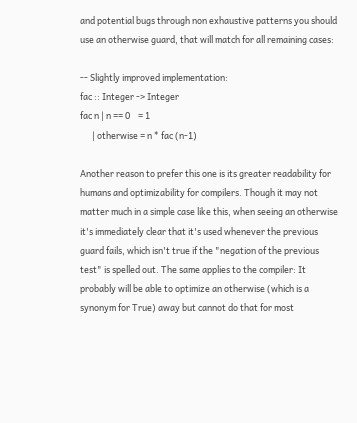and potential bugs through non exhaustive patterns you should use an otherwise guard, that will match for all remaining cases:

-- Slightly improved implementation:
fac :: Integer -> Integer
fac n | n == 0    = 1
      | otherwise = n * fac (n-1)

Another reason to prefer this one is its greater readability for humans and optimizability for compilers. Though it may not matter much in a simple case like this, when seeing an otherwise it's immediately clear that it's used whenever the previous guard fails, which isn't true if the "negation of the previous test" is spelled out. The same applies to the compiler: It probably will be able to optimize an otherwise (which is a synonym for True) away but cannot do that for most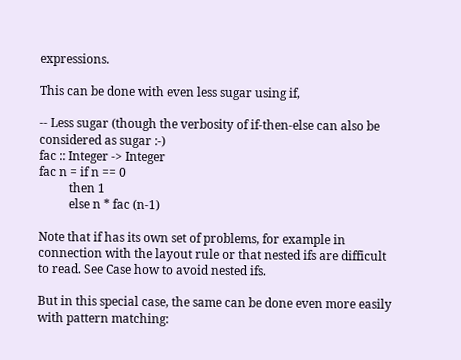expressions.

This can be done with even less sugar using if,

-- Less sugar (though the verbosity of if-then-else can also be considered as sugar :-)
fac :: Integer -> Integer
fac n = if n == 0
          then 1
          else n * fac (n-1)

Note that if has its own set of problems, for example in connection with the layout rule or that nested ifs are difficult to read. See Case how to avoid nested ifs.

But in this special case, the same can be done even more easily with pattern matching: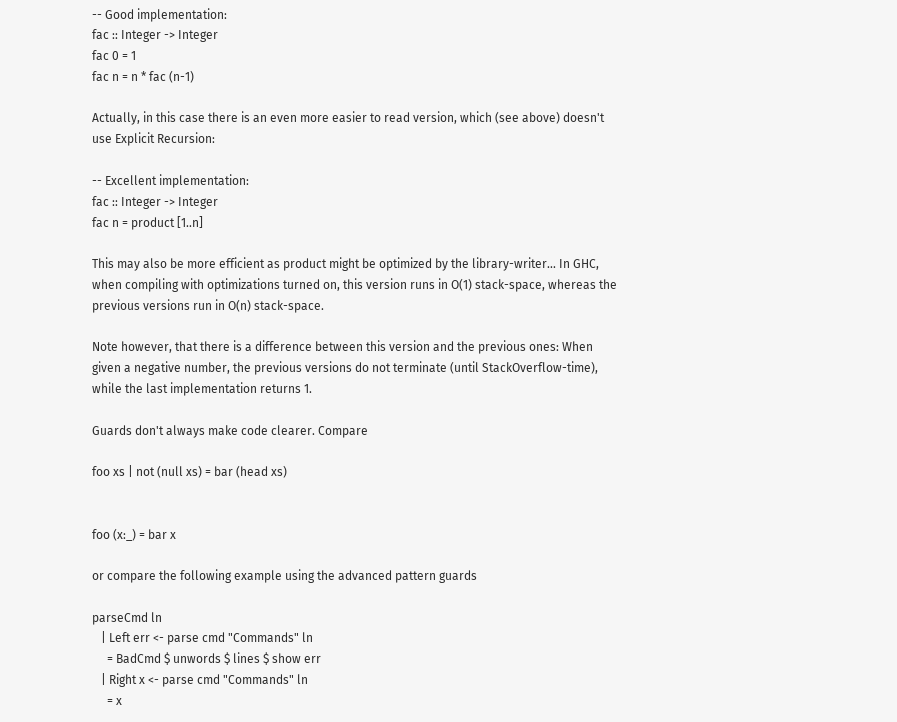-- Good implementation:
fac :: Integer -> Integer
fac 0 = 1
fac n = n * fac (n-1)

Actually, in this case there is an even more easier to read version, which (see above) doesn't use Explicit Recursion:

-- Excellent implementation:
fac :: Integer -> Integer
fac n = product [1..n]

This may also be more efficient as product might be optimized by the library-writer... In GHC, when compiling with optimizations turned on, this version runs in O(1) stack-space, whereas the previous versions run in O(n) stack-space.

Note however, that there is a difference between this version and the previous ones: When given a negative number, the previous versions do not terminate (until StackOverflow-time), while the last implementation returns 1.

Guards don't always make code clearer. Compare

foo xs | not (null xs) = bar (head xs)


foo (x:_) = bar x

or compare the following example using the advanced pattern guards

parseCmd ln
   | Left err <- parse cmd "Commands" ln
     = BadCmd $ unwords $ lines $ show err
   | Right x <- parse cmd "Commands" ln
     = x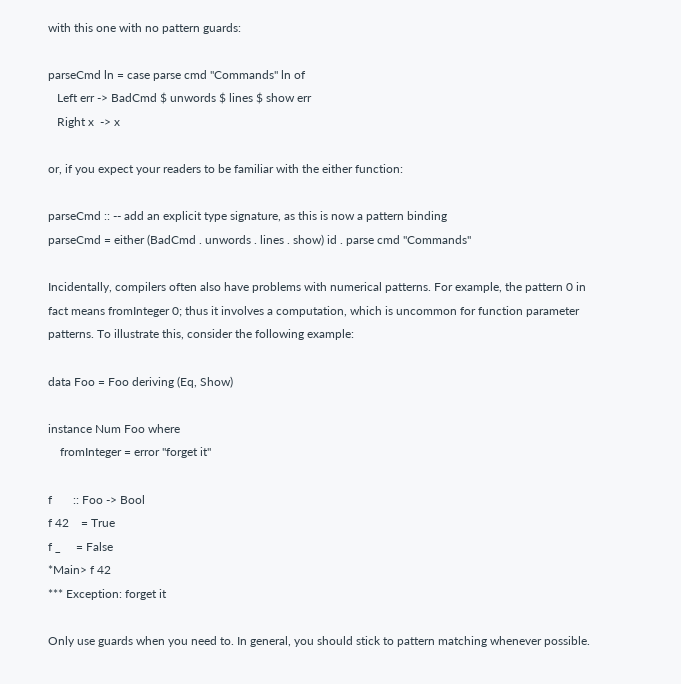with this one with no pattern guards:

parseCmd ln = case parse cmd "Commands" ln of
   Left err -> BadCmd $ unwords $ lines $ show err
   Right x  -> x

or, if you expect your readers to be familiar with the either function:

parseCmd :: -- add an explicit type signature, as this is now a pattern binding
parseCmd = either (BadCmd . unwords . lines . show) id . parse cmd "Commands"

Incidentally, compilers often also have problems with numerical patterns. For example, the pattern 0 in fact means fromInteger 0; thus it involves a computation, which is uncommon for function parameter patterns. To illustrate this, consider the following example:

data Foo = Foo deriving (Eq, Show)

instance Num Foo where
    fromInteger = error "forget it"

f       :: Foo -> Bool
f 42    = True
f _     = False
*Main> f 42
*** Exception: forget it

Only use guards when you need to. In general, you should stick to pattern matching whenever possible.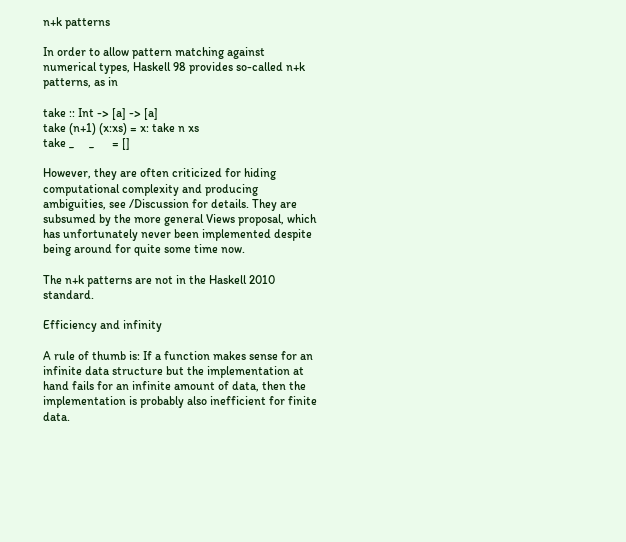n+k patterns

In order to allow pattern matching against numerical types, Haskell 98 provides so-called n+k patterns, as in

take :: Int -> [a] -> [a]
take (n+1) (x:xs) = x: take n xs
take _     _      = []

However, they are often criticized for hiding computational complexity and producing ambiguities, see /Discussion for details. They are subsumed by the more general Views proposal, which has unfortunately never been implemented despite being around for quite some time now.

The n+k patterns are not in the Haskell 2010 standard.

Efficiency and infinity

A rule of thumb is: If a function makes sense for an infinite data structure but the implementation at hand fails for an infinite amount of data, then the implementation is probably also inefficient for finite data.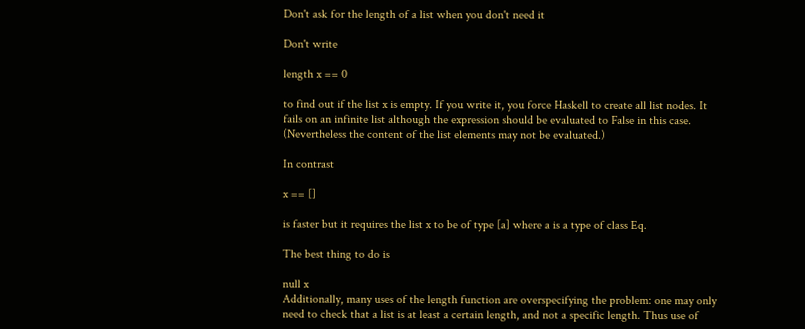Don't ask for the length of a list when you don't need it

Don't write

length x == 0

to find out if the list x is empty. If you write it, you force Haskell to create all list nodes. It fails on an infinite list although the expression should be evaluated to False in this case. (Nevertheless the content of the list elements may not be evaluated.)

In contrast

x == []

is faster but it requires the list x to be of type [a] where a is a type of class Eq.

The best thing to do is

null x
Additionally, many uses of the length function are overspecifying the problem: one may only need to check that a list is at least a certain length, and not a specific length. Thus use of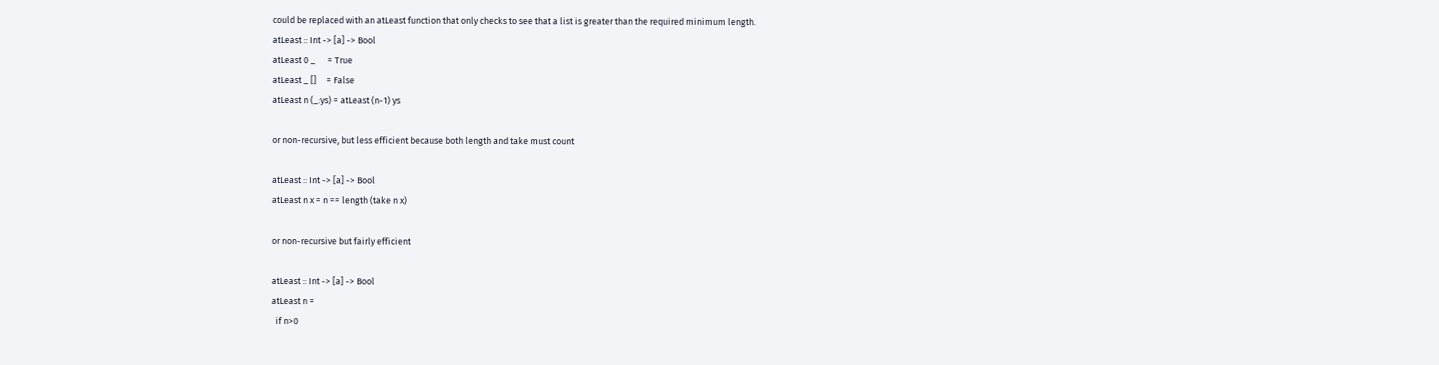could be replaced with an atLeast function that only checks to see that a list is greater than the required minimum length.
atLeast :: Int -> [a] -> Bool
atLeast 0 _      = True
atLeast _ []     = False
atLeast n (_:ys) = atLeast (n-1) ys

or non-recursive, but less efficient because both length and take must count

atLeast :: Int -> [a] -> Bool
atLeast n x = n == length (take n x)

or non-recursive but fairly efficient

atLeast :: Int -> [a] -> Bool
atLeast n =
  if n>0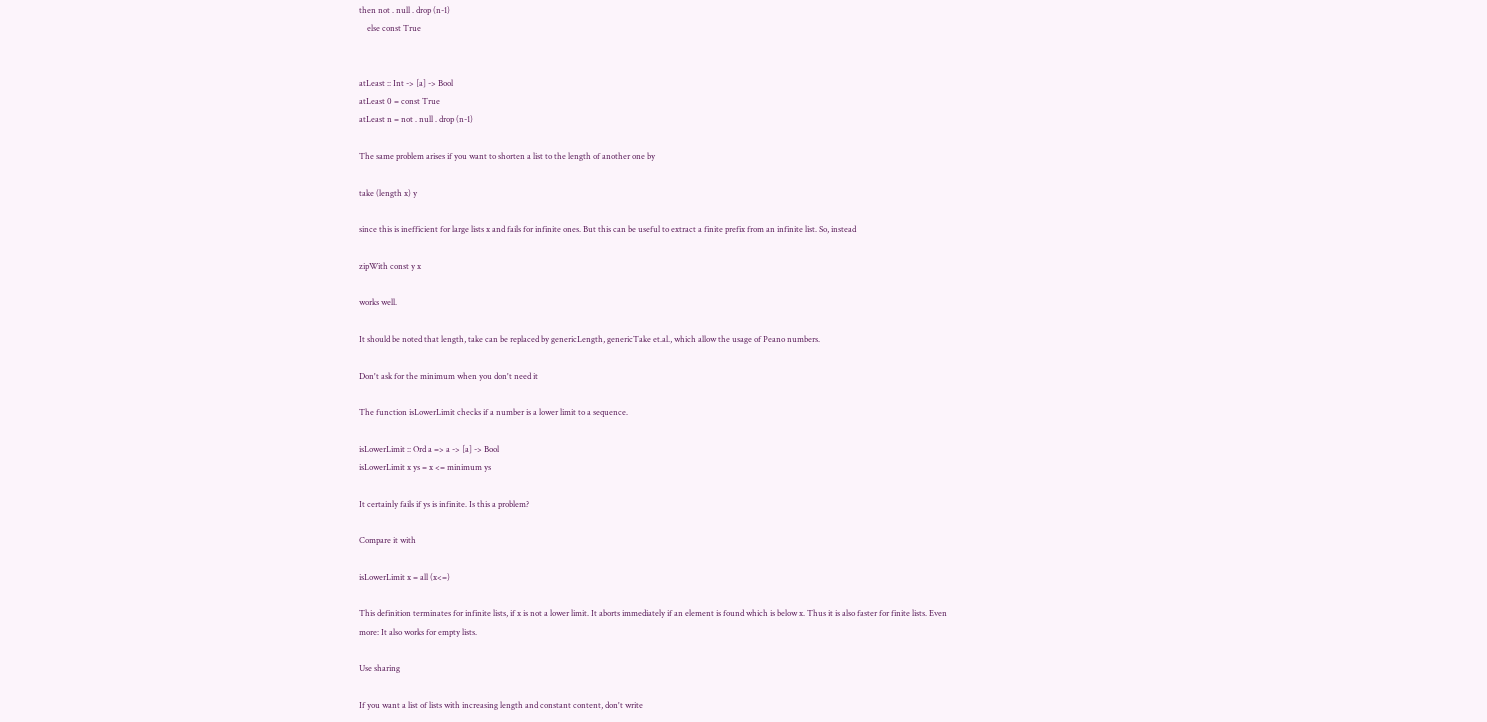then not . null . drop (n-1)
    else const True


atLeast :: Int -> [a] -> Bool
atLeast 0 = const True
atLeast n = not . null . drop (n-1)

The same problem arises if you want to shorten a list to the length of another one by

take (length x) y

since this is inefficient for large lists x and fails for infinite ones. But this can be useful to extract a finite prefix from an infinite list. So, instead

zipWith const y x

works well.

It should be noted that length, take can be replaced by genericLength, genericTake et.al., which allow the usage of Peano numbers.

Don't ask for the minimum when you don't need it

The function isLowerLimit checks if a number is a lower limit to a sequence.

isLowerLimit :: Ord a => a -> [a] -> Bool
isLowerLimit x ys = x <= minimum ys

It certainly fails if ys is infinite. Is this a problem?

Compare it with

isLowerLimit x = all (x<=)

This definition terminates for infinite lists, if x is not a lower limit. It aborts immediately if an element is found which is below x. Thus it is also faster for finite lists. Even more: It also works for empty lists.

Use sharing

If you want a list of lists with increasing length and constant content, don't write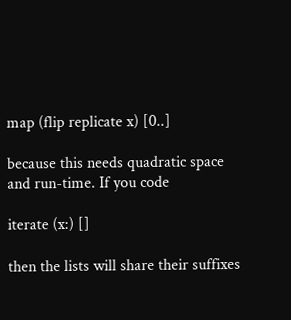map (flip replicate x) [0..]

because this needs quadratic space and run-time. If you code

iterate (x:) []

then the lists will share their suffixes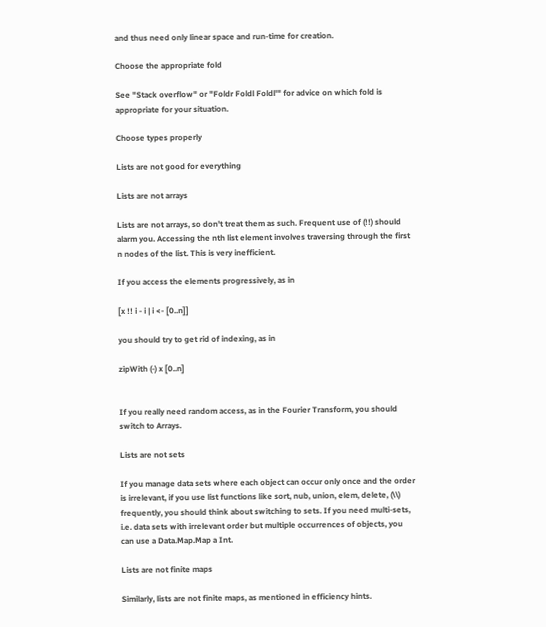and thus need only linear space and run-time for creation.

Choose the appropriate fold

See "Stack overflow" or "Foldr Foldl Foldl'" for advice on which fold is appropriate for your situation.

Choose types properly

Lists are not good for everything

Lists are not arrays

Lists are not arrays, so don't treat them as such. Frequent use of (!!) should alarm you. Accessing the nth list element involves traversing through the first n nodes of the list. This is very inefficient.

If you access the elements progressively, as in

[x !! i - i | i <- [0..n]]

you should try to get rid of indexing, as in

zipWith (-) x [0..n]


If you really need random access, as in the Fourier Transform, you should switch to Arrays.

Lists are not sets

If you manage data sets where each object can occur only once and the order is irrelevant, if you use list functions like sort, nub, union, elem, delete, (\\) frequently, you should think about switching to sets. If you need multi-sets, i.e. data sets with irrelevant order but multiple occurrences of objects, you can use a Data.Map.Map a Int.

Lists are not finite maps

Similarly, lists are not finite maps, as mentioned in efficiency hints.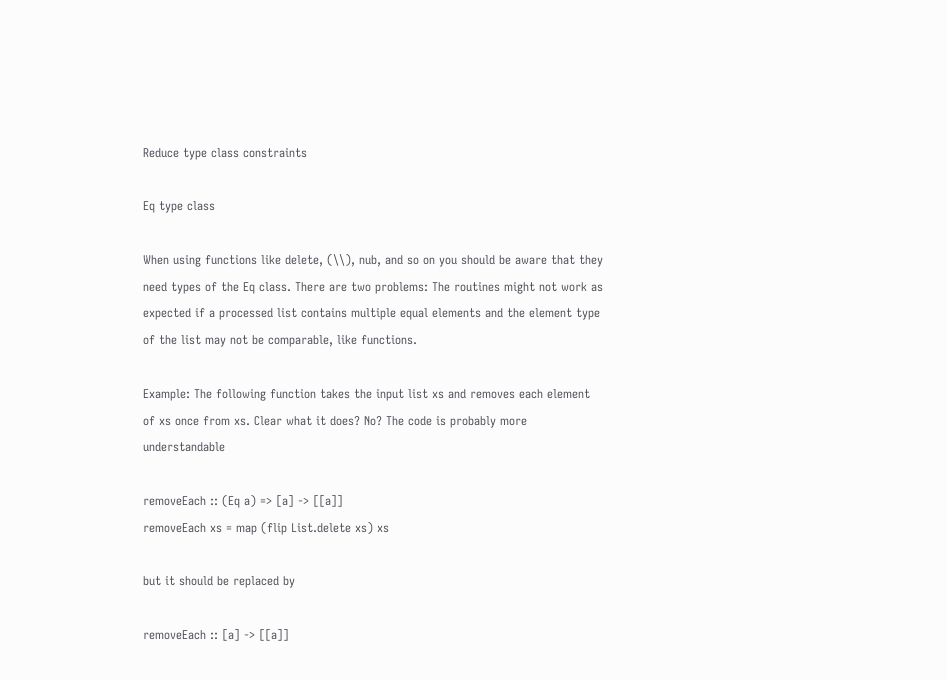Reduce type class constraints

Eq type class

When using functions like delete, (\\), nub, and so on you should be aware that they need types of the Eq class. There are two problems: The routines might not work as expected if a processed list contains multiple equal elements and the element type of the list may not be comparable, like functions.

Example: The following function takes the input list xs and removes each element of xs once from xs. Clear what it does? No? The code is probably more understandable

removeEach :: (Eq a) => [a] -> [[a]]
removeEach xs = map (flip List.delete xs) xs

but it should be replaced by

removeEach :: [a] -> [[a]]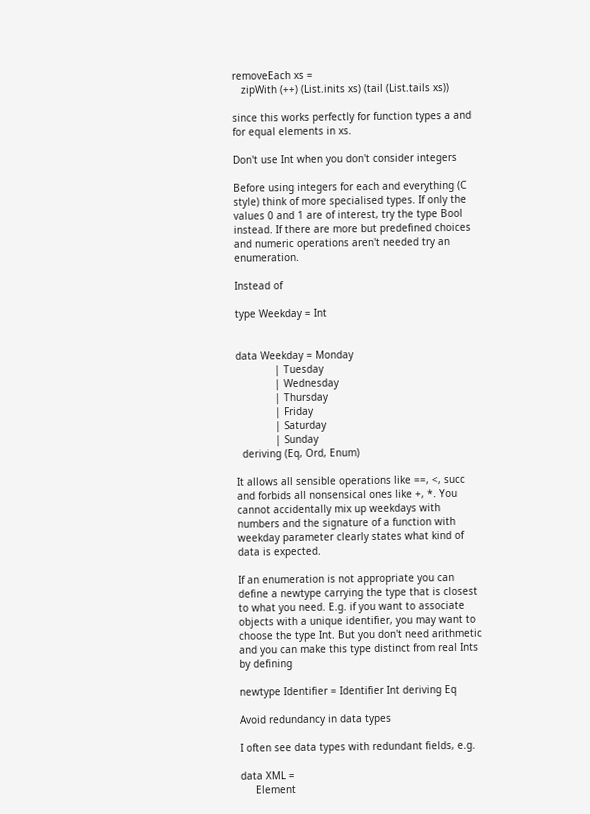removeEach xs =
   zipWith (++) (List.inits xs) (tail (List.tails xs))

since this works perfectly for function types a and for equal elements in xs.

Don't use Int when you don't consider integers

Before using integers for each and everything (C style) think of more specialised types. If only the values 0 and 1 are of interest, try the type Bool instead. If there are more but predefined choices and numeric operations aren't needed try an enumeration.

Instead of

type Weekday = Int


data Weekday = Monday
             | Tuesday
             | Wednesday
             | Thursday
             | Friday
             | Saturday
             | Sunday
  deriving (Eq, Ord, Enum)

It allows all sensible operations like ==, <, succ and forbids all nonsensical ones like +, *. You cannot accidentally mix up weekdays with numbers and the signature of a function with weekday parameter clearly states what kind of data is expected.

If an enumeration is not appropriate you can define a newtype carrying the type that is closest to what you need. E.g. if you want to associate objects with a unique identifier, you may want to choose the type Int. But you don't need arithmetic and you can make this type distinct from real Ints by defining

newtype Identifier = Identifier Int deriving Eq

Avoid redundancy in data types

I often see data types with redundant fields, e.g.

data XML =
     Element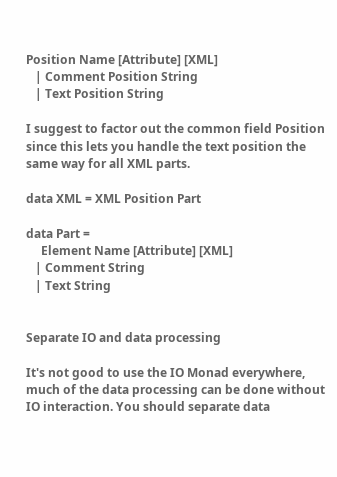Position Name [Attribute] [XML]
   | Comment Position String
   | Text Position String

I suggest to factor out the common field Position since this lets you handle the text position the same way for all XML parts.

data XML = XML Position Part

data Part =
     Element Name [Attribute] [XML]
   | Comment String
   | Text String


Separate IO and data processing

It's not good to use the IO Monad everywhere, much of the data processing can be done without IO interaction. You should separate data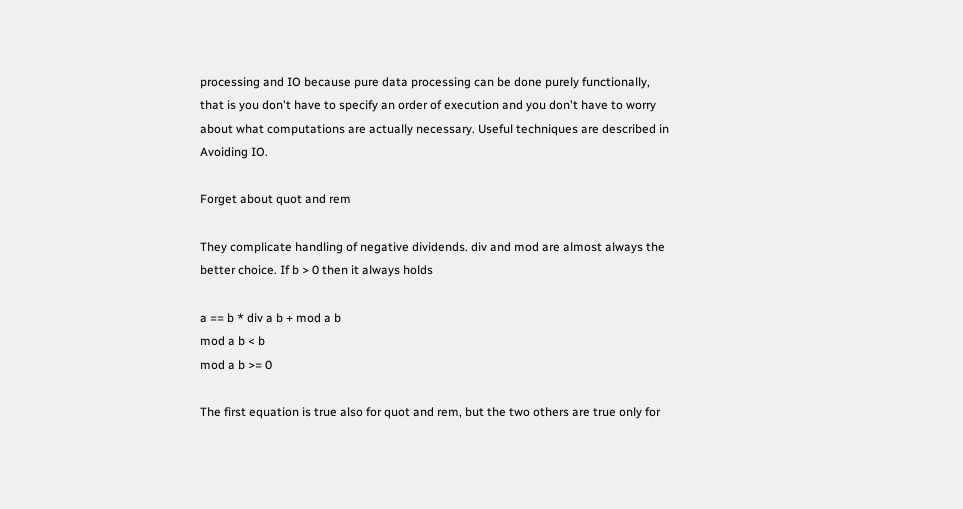processing and IO because pure data processing can be done purely functionally, that is you don't have to specify an order of execution and you don't have to worry about what computations are actually necessary. Useful techniques are described in Avoiding IO.

Forget about quot and rem

They complicate handling of negative dividends. div and mod are almost always the better choice. If b > 0 then it always holds

a == b * div a b + mod a b
mod a b < b
mod a b >= 0

The first equation is true also for quot and rem, but the two others are true only for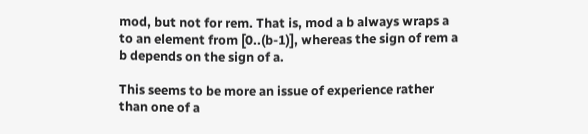mod, but not for rem. That is, mod a b always wraps a to an element from [0..(b-1)], whereas the sign of rem a b depends on the sign of a.

This seems to be more an issue of experience rather than one of a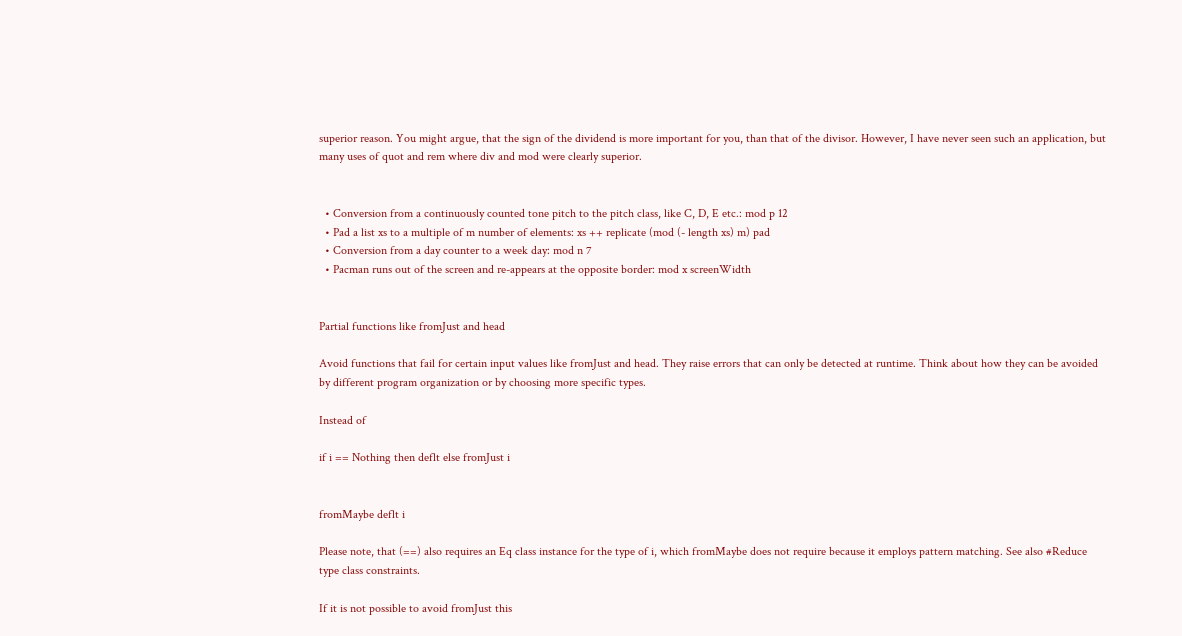superior reason. You might argue, that the sign of the dividend is more important for you, than that of the divisor. However, I have never seen such an application, but many uses of quot and rem where div and mod were clearly superior.


  • Conversion from a continuously counted tone pitch to the pitch class, like C, D, E etc.: mod p 12
  • Pad a list xs to a multiple of m number of elements: xs ++ replicate (mod (- length xs) m) pad
  • Conversion from a day counter to a week day: mod n 7
  • Pacman runs out of the screen and re-appears at the opposite border: mod x screenWidth


Partial functions like fromJust and head

Avoid functions that fail for certain input values like fromJust and head. They raise errors that can only be detected at runtime. Think about how they can be avoided by different program organization or by choosing more specific types.

Instead of

if i == Nothing then deflt else fromJust i


fromMaybe deflt i

Please note, that (==) also requires an Eq class instance for the type of i, which fromMaybe does not require because it employs pattern matching. See also #Reduce type class constraints.

If it is not possible to avoid fromJust this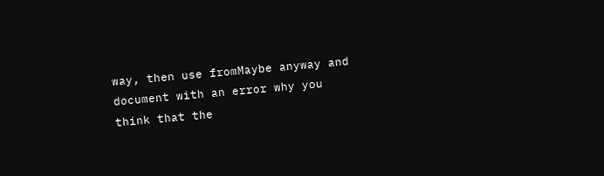way, then use fromMaybe anyway and document with an error why you think that the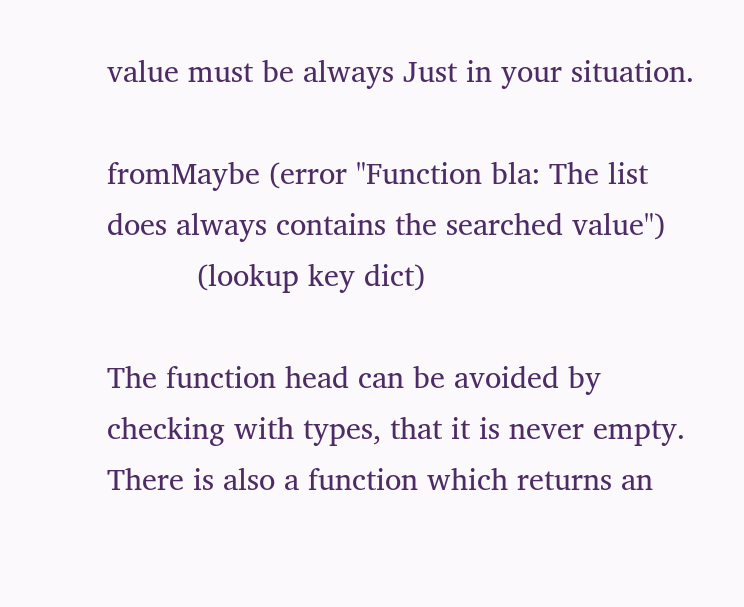value must be always Just in your situation.

fromMaybe (error "Function bla: The list does always contains the searched value")
          (lookup key dict)

The function head can be avoided by checking with types, that it is never empty. There is also a function which returns an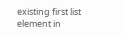existing first list element in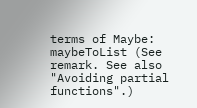terms of Maybe: maybeToList (See remark. See also "Avoiding partial functions".)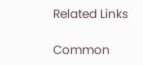Related Links

Common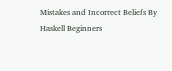Mistakes and Incorrect Beliefs By Haskell Beginners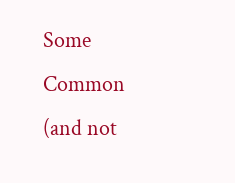Some Common (and not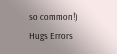so common!) Hugs Errors